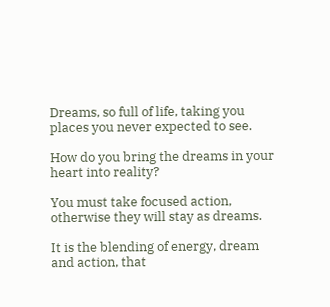Dreams, so full of life, taking you places you never expected to see.

How do you bring the dreams in your heart into reality?

You must take focused action, otherwise they will stay as dreams.

It is the blending of energy, dream and action, that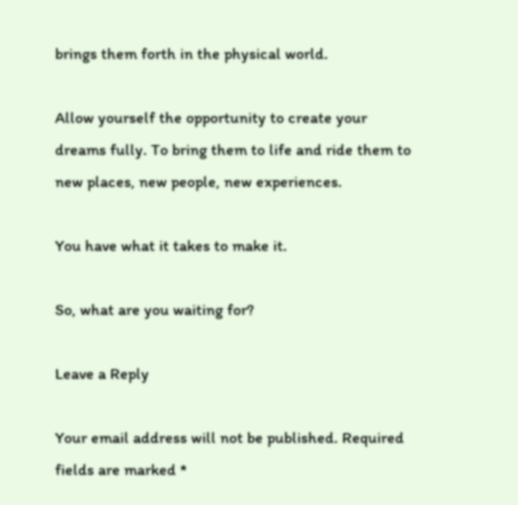brings them forth in the physical world.

Allow yourself the opportunity to create your dreams fully. To bring them to life and ride them to new places, new people, new experiences.

You have what it takes to make it.

So, what are you waiting for?

Leave a Reply

Your email address will not be published. Required fields are marked *